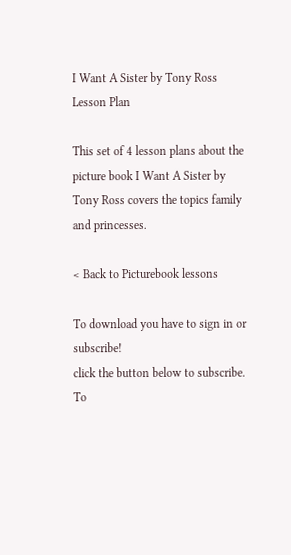I Want A Sister by Tony Ross Lesson Plan

This set of 4 lesson plans about the picture book I Want A Sister by Tony Ross covers the topics family and princesses.

< Back to Picturebook lessons

To download you have to sign in or subscribe!
click the button below to subscribe. To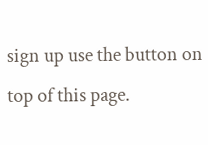sign up use the button on top of this page.